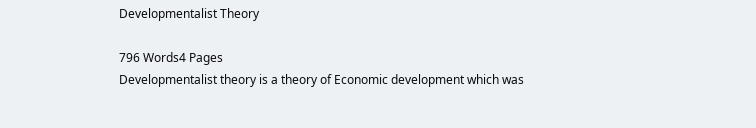Developmentalist Theory

796 Words4 Pages
Developmentalist theory is a theory of Economic development which was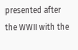presented after the WWII with the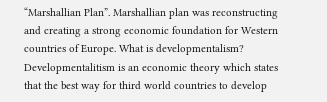“Marshallian Plan”. Marshallian plan was reconstructing and creating a strong economic foundation for Western countries of Europe. What is developmentalism? Developmentalitism is an economic theory which states that the best way for third world countries to develop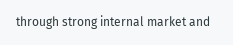through strong internal market and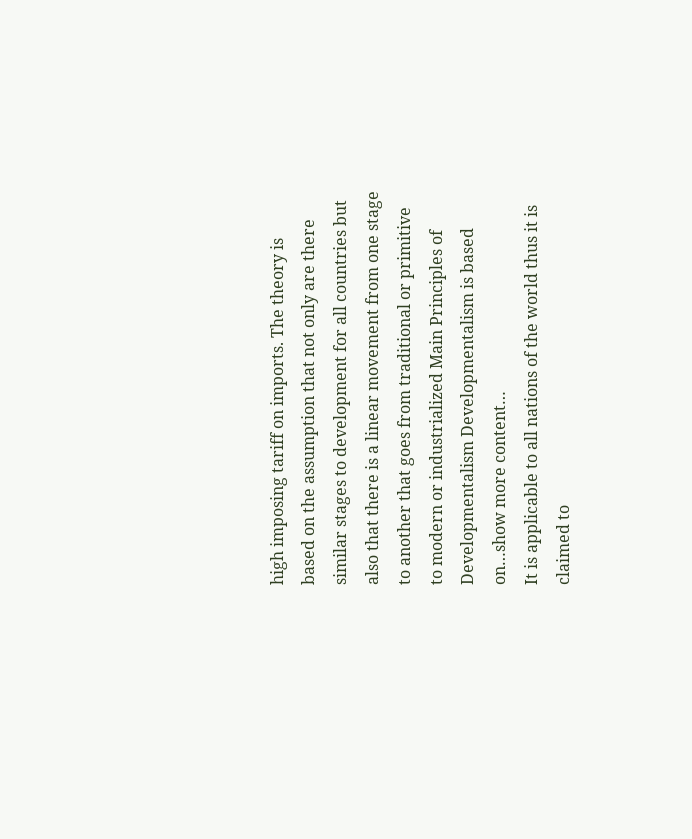high imposing tariff on imports. The theory is based on the assumption that not only are there similar stages to development for all countries but also that there is a linear movement from one stage to another that goes from traditional or primitive to modern or industrialized Main Principles of Developmentalism Developmentalism is based on…show more content…
It is applicable to all nations of the world thus it is claimed to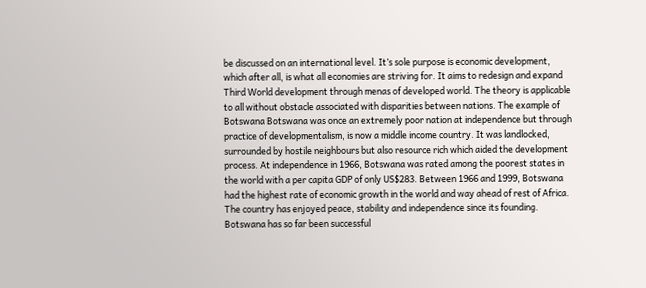be discussed on an international level. It’s sole purpose is economic development, which after all, is what all economies are striving for. It aims to redesign and expand Third World development through menas of developed world. The theory is applicable to all without obstacle associated with disparities between nations. The example of Botswana Botswana was once an extremely poor nation at independence but through practice of developmentalism, is now a middle income country. It was landlocked, surrounded by hostile neighbours but also resource rich which aided the development process. At independence in 1966, Botswana was rated among the poorest states in the world with a per capita GDP of only US$283. Between 1966 and 1999, Botswana had the highest rate of economic growth in the world and way ahead of rest of Africa. The country has enjoyed peace, stability and independence since its founding. Botswana has so far been successful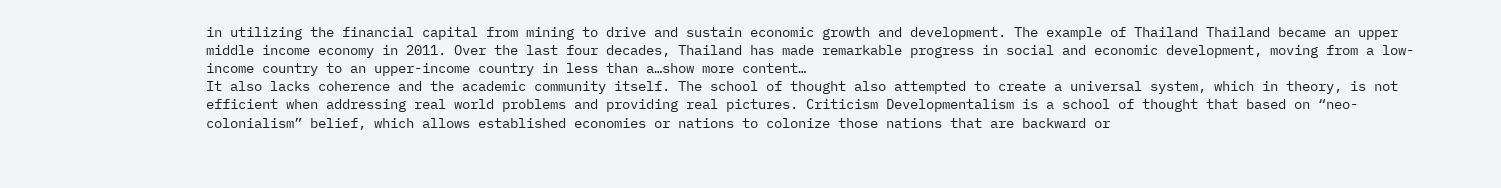in utilizing the financial capital from mining to drive and sustain economic growth and development. The example of Thailand Thailand became an upper middle income economy in 2011. Over the last four decades, Thailand has made remarkable progress in social and economic development, moving from a low-income country to an upper-income country in less than a…show more content…
It also lacks coherence and the academic community itself. The school of thought also attempted to create a universal system, which in theory, is not efficient when addressing real world problems and providing real pictures. Criticism Developmentalism is a school of thought that based on “neo-colonialism” belief, which allows established economies or nations to colonize those nations that are backward or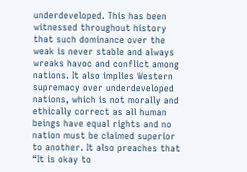underdeveloped. This has been witnessed throughout history that such dominance over the weak is never stable and always wreaks havoc and conflict among nations. It also implies Western supremacy over underdeveloped nations, which is not morally and ethically correct as all human beings have equal rights and no nation must be claimed superior to another. It also preaches that “It is okay to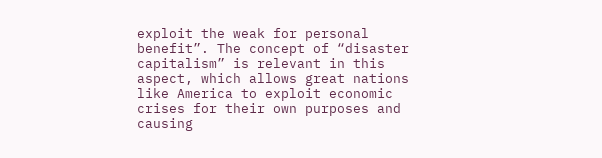exploit the weak for personal benefit”. The concept of “disaster capitalism” is relevant in this aspect, which allows great nations like America to exploit economic crises for their own purposes and causing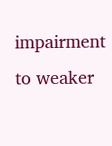impairment to weaker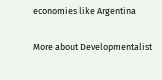economies like Argentina

More about Developmentalist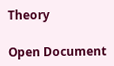Theory

Open Document